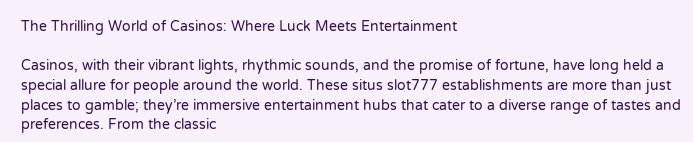The Thrilling World of Casinos: Where Luck Meets Entertainment

Casinos, with their vibrant lights, rhythmic sounds, and the promise of fortune, have long held a special allure for people around the world. These situs slot777 establishments are more than just places to gamble; they’re immersive entertainment hubs that cater to a diverse range of tastes and preferences. From the classic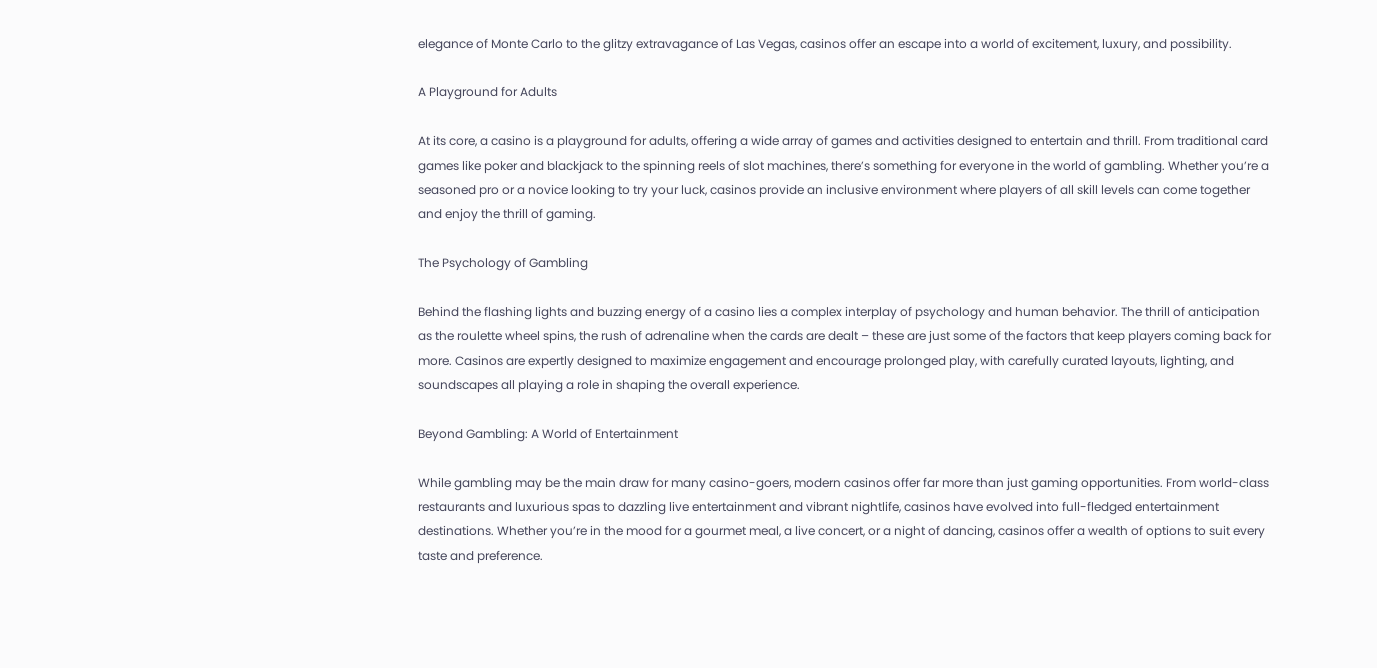elegance of Monte Carlo to the glitzy extravagance of Las Vegas, casinos offer an escape into a world of excitement, luxury, and possibility.

A Playground for Adults

At its core, a casino is a playground for adults, offering a wide array of games and activities designed to entertain and thrill. From traditional card games like poker and blackjack to the spinning reels of slot machines, there’s something for everyone in the world of gambling. Whether you’re a seasoned pro or a novice looking to try your luck, casinos provide an inclusive environment where players of all skill levels can come together and enjoy the thrill of gaming.

The Psychology of Gambling

Behind the flashing lights and buzzing energy of a casino lies a complex interplay of psychology and human behavior. The thrill of anticipation as the roulette wheel spins, the rush of adrenaline when the cards are dealt – these are just some of the factors that keep players coming back for more. Casinos are expertly designed to maximize engagement and encourage prolonged play, with carefully curated layouts, lighting, and soundscapes all playing a role in shaping the overall experience.

Beyond Gambling: A World of Entertainment

While gambling may be the main draw for many casino-goers, modern casinos offer far more than just gaming opportunities. From world-class restaurants and luxurious spas to dazzling live entertainment and vibrant nightlife, casinos have evolved into full-fledged entertainment destinations. Whether you’re in the mood for a gourmet meal, a live concert, or a night of dancing, casinos offer a wealth of options to suit every taste and preference.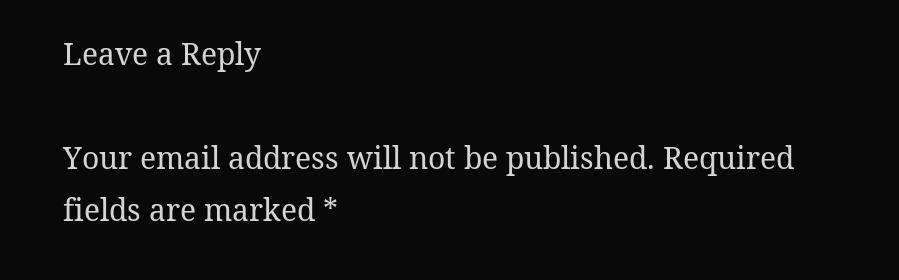Leave a Reply

Your email address will not be published. Required fields are marked *